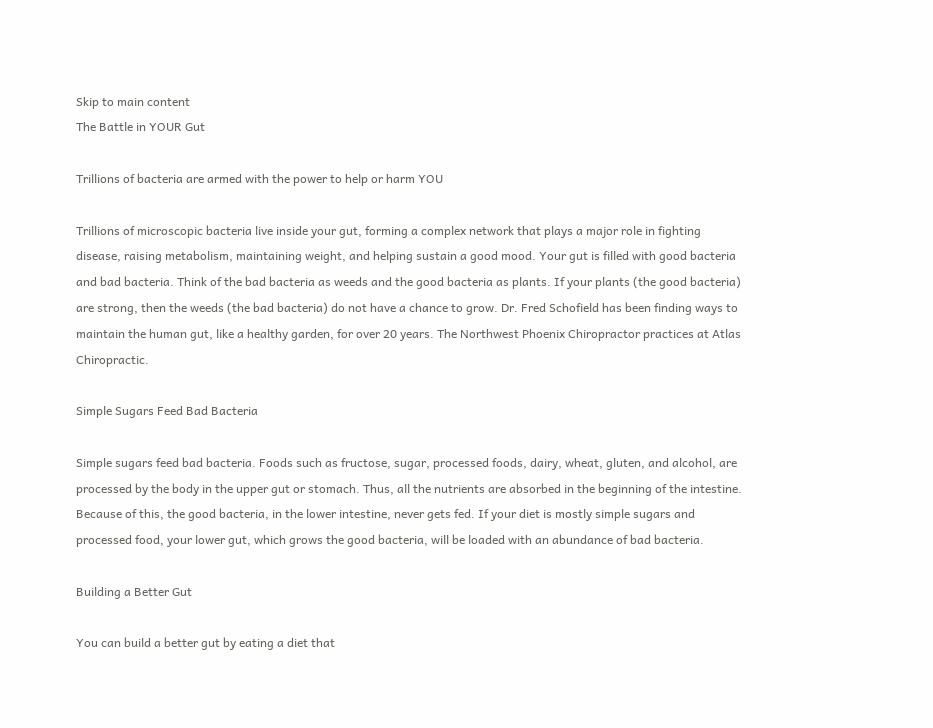Skip to main content
The Battle in YOUR Gut

Trillions of bacteria are armed with the power to help or harm YOU

Trillions of microscopic bacteria live inside your gut, forming a complex network that plays a major role in fighting disease, raising metabolism, maintaining weight, and helping sustain a good mood. Your gut is filled with good bacteria and bad bacteria. Think of the bad bacteria as weeds and the good bacteria as plants. If your plants (the good bacteria) are strong, then the weeds (the bad bacteria) do not have a chance to grow. Dr. Fred Schofield has been finding ways to maintain the human gut, like a healthy garden, for over 20 years. The Northwest Phoenix Chiropractor practices at Atlas Chiropractic.

Simple Sugars Feed Bad Bacteria

Simple sugars feed bad bacteria. Foods such as fructose, sugar, processed foods, dairy, wheat, gluten, and alcohol, are processed by the body in the upper gut or stomach. Thus, all the nutrients are absorbed in the beginning of the intestine. Because of this, the good bacteria, in the lower intestine, never gets fed. If your diet is mostly simple sugars and processed food, your lower gut, which grows the good bacteria, will be loaded with an abundance of bad bacteria.

Building a Better Gut

You can build a better gut by eating a diet that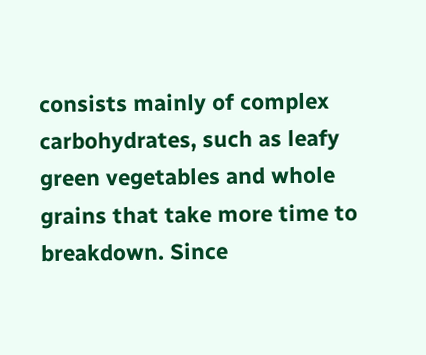consists mainly of complex carbohydrates, such as leafy green vegetables and whole grains that take more time to breakdown. Since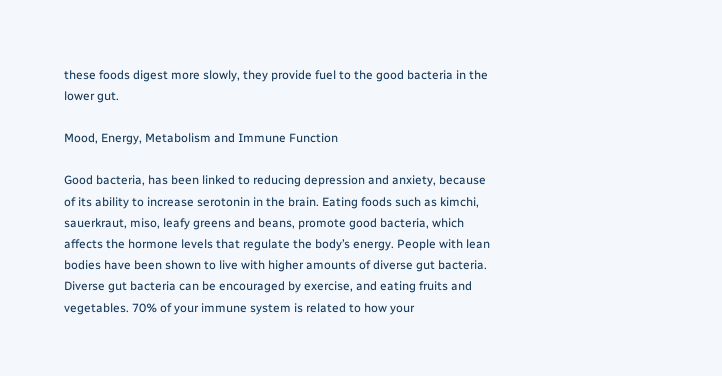these foods digest more slowly, they provide fuel to the good bacteria in the lower gut.

Mood, Energy, Metabolism and Immune Function

Good bacteria, has been linked to reducing depression and anxiety, because of its ability to increase serotonin in the brain. Eating foods such as kimchi, sauerkraut, miso, leafy greens and beans, promote good bacteria, which affects the hormone levels that regulate the body’s energy. People with lean bodies have been shown to live with higher amounts of diverse gut bacteria. Diverse gut bacteria can be encouraged by exercise, and eating fruits and vegetables. 70% of your immune system is related to how your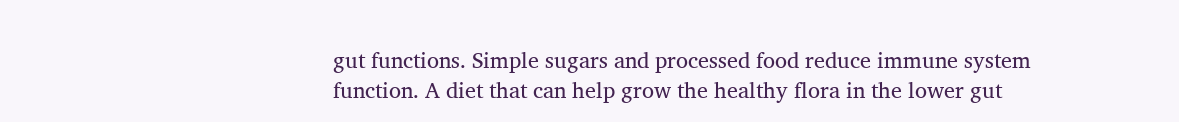gut functions. Simple sugars and processed food reduce immune system function. A diet that can help grow the healthy flora in the lower gut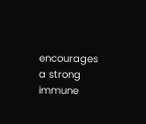encourages a strong immune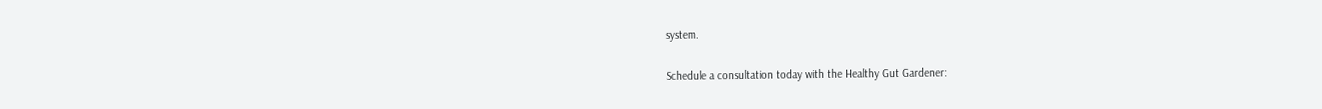system.

Schedule a consultation today with the Healthy Gut Gardener: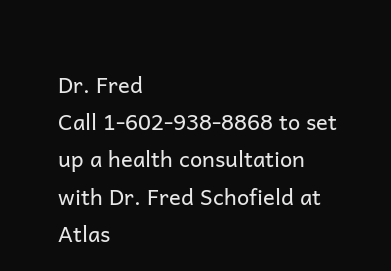Dr. Fred
Call 1-602-938-8868 to set up a health consultation with Dr. Fred Schofield at Atlas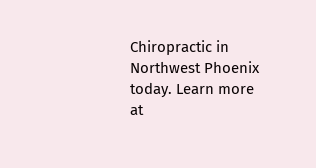Chiropractic in Northwest Phoenix today. Learn more at